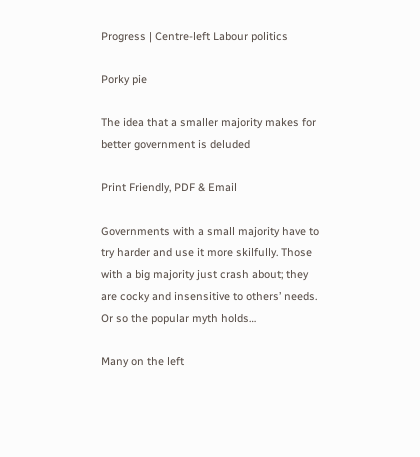Progress | Centre-left Labour politics

Porky pie

The idea that a smaller majority makes for better government is deluded

Print Friendly, PDF & Email

Governments with a small majority have to try harder and use it more skilfully. Those with a big majority just crash about; they are cocky and insensitive to others’ needs. Or so the popular myth holds…

Many on the left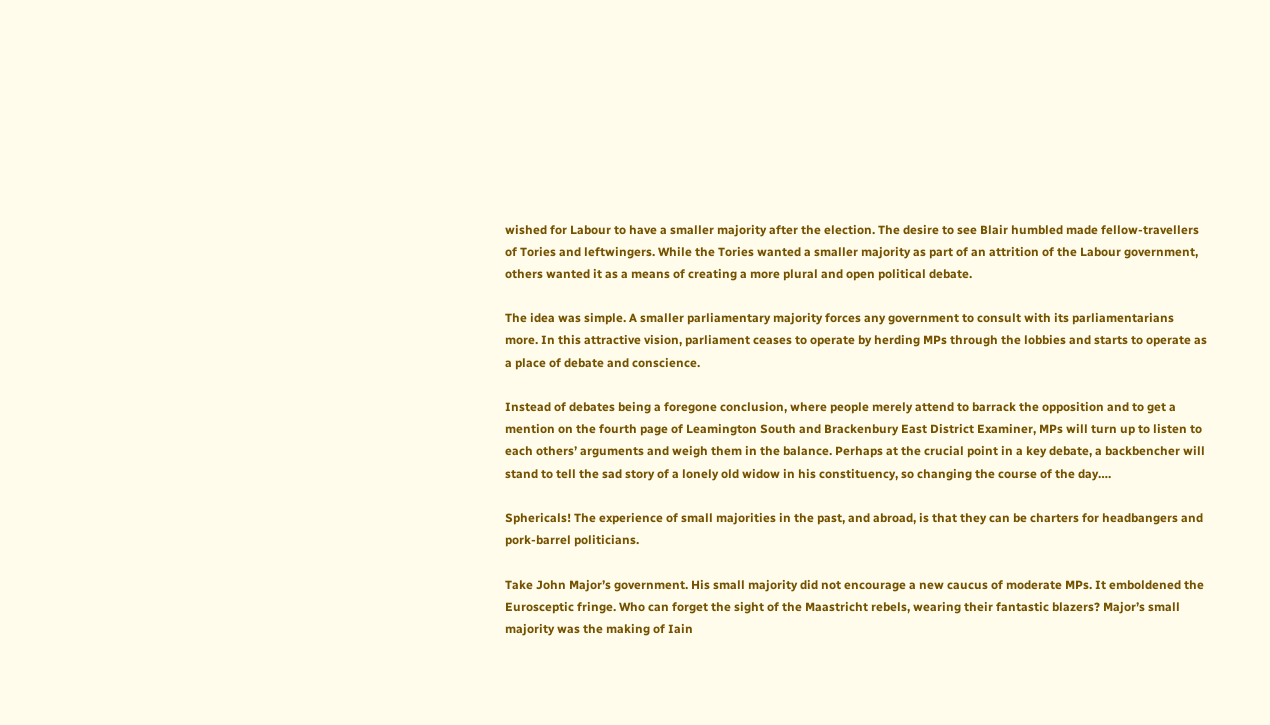wished for Labour to have a smaller majority after the election. The desire to see Blair humbled made fellow-travellers of Tories and leftwingers. While the Tories wanted a smaller majority as part of an attrition of the Labour government, others wanted it as a means of creating a more plural and open political debate.

The idea was simple. A smaller parliamentary majority forces any government to consult with its parliamentarians more. In this attractive vision, parliament ceases to operate by herding MPs through the lobbies and starts to operate as a place of debate and conscience.

Instead of debates being a foregone conclusion, where people merely attend to barrack the opposition and to get a mention on the fourth page of Leamington South and Brackenbury East District Examiner, MPs will turn up to listen to each others’ arguments and weigh them in the balance. Perhaps at the crucial point in a key debate, a backbencher will stand to tell the sad story of a lonely old widow in his constituency, so changing the course of the day….

Sphericals! The experience of small majorities in the past, and abroad, is that they can be charters for headbangers and pork-barrel politicians.

Take John Major’s government. His small majority did not encourage a new caucus of moderate MPs. It emboldened the Eurosceptic fringe. Who can forget the sight of the Maastricht rebels, wearing their fantastic blazers? Major’s small majority was the making of Iain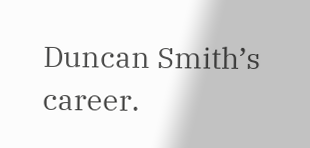Duncan Smith’s career.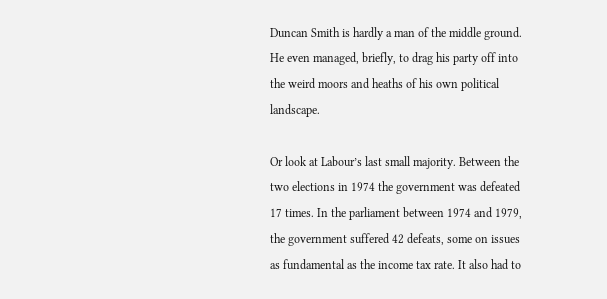Duncan Smith is hardly a man of the middle ground. He even managed, briefly, to drag his party off into the weird moors and heaths of his own political landscape.

Or look at Labour’s last small majority. Between the two elections in 1974 the government was defeated 17 times. In the parliament between 1974 and 1979, the government suffered 42 defeats, some on issues as fundamental as the income tax rate. It also had to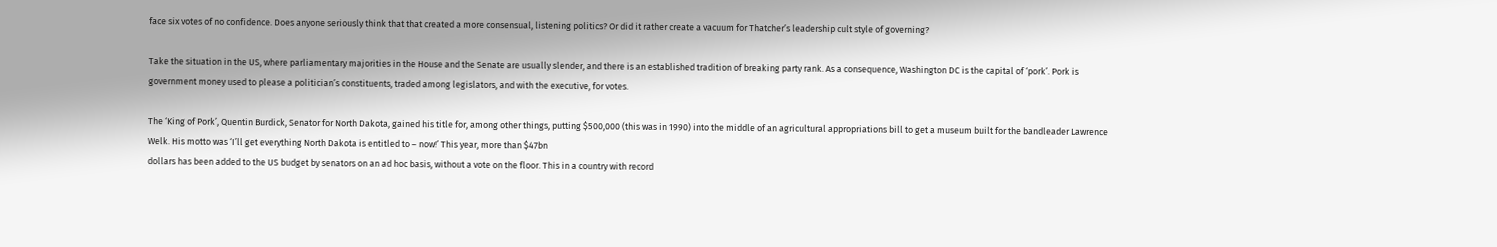face six votes of no confidence. Does anyone seriously think that that created a more consensual, listening politics? Or did it rather create a vacuum for Thatcher’s leadership cult style of governing?

Take the situation in the US, where parliamentary majorities in the House and the Senate are usually slender, and there is an established tradition of breaking party rank. As a consequence, Washington DC is the capital of ‘pork’. Pork is government money used to please a politician’s constituents, traded among legislators, and with the executive, for votes.

The ‘King of Pork’, Quentin Burdick, Senator for North Dakota, gained his title for, among other things, putting $500,000 (this was in 1990) into the middle of an agricultural appropriations bill to get a museum built for the bandleader Lawrence Welk. His motto was ‘I’ll get everything North Dakota is entitled to – now!’ This year, more than $47bn
dollars has been added to the US budget by senators on an ad hoc basis, without a vote on the floor. This in a country with record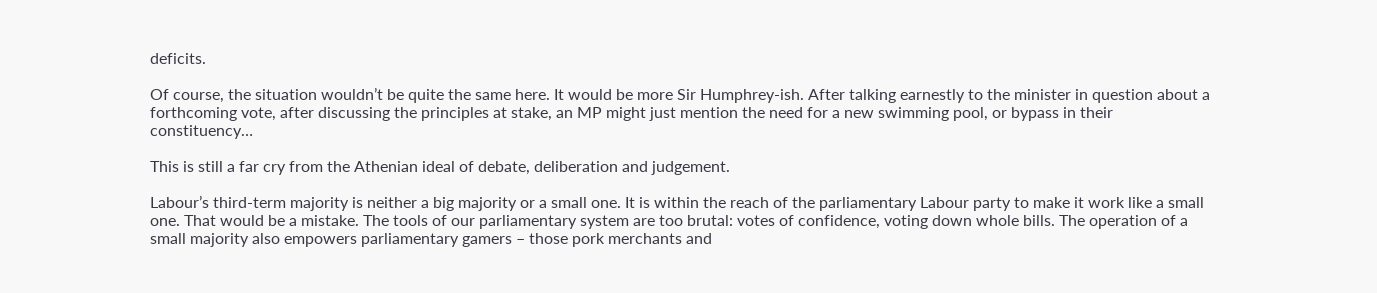deficits.

Of course, the situation wouldn’t be quite the same here. It would be more Sir Humphrey-ish. After talking earnestly to the minister in question about a forthcoming vote, after discussing the principles at stake, an MP might just mention the need for a new swimming pool, or bypass in their constituency…

This is still a far cry from the Athenian ideal of debate, deliberation and judgement.

Labour’s third-term majority is neither a big majority or a small one. It is within the reach of the parliamentary Labour party to make it work like a small one. That would be a mistake. The tools of our parliamentary system are too brutal: votes of confidence, voting down whole bills. The operation of a small majority also empowers parliamentary gamers – those pork merchants and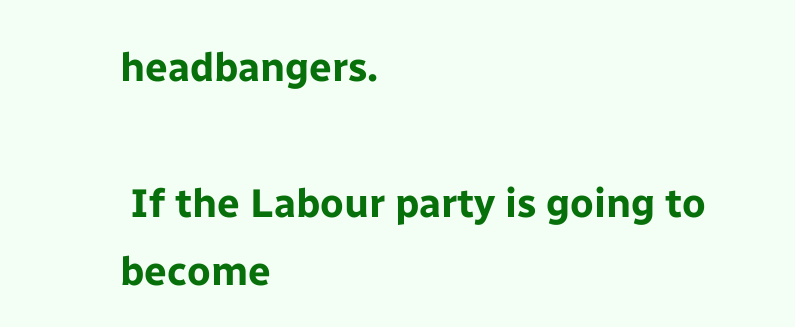headbangers.

 If the Labour party is going to become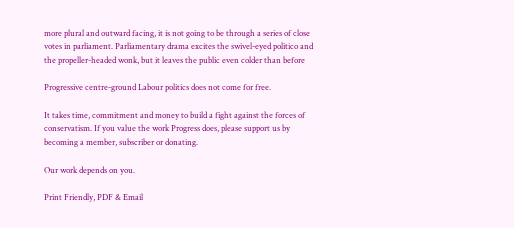more plural and outward facing, it is not going to be through a series of close votes in parliament. Parliamentary drama excites the swivel-eyed politico and the propeller-headed wonk, but it leaves the public even colder than before

Progressive centre-ground Labour politics does not come for free.

It takes time, commitment and money to build a fight against the forces of conservatism. If you value the work Progress does, please support us by becoming a member, subscriber or donating.

Our work depends on you.

Print Friendly, PDF & Email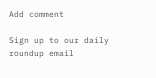Add comment

Sign up to our daily roundup email